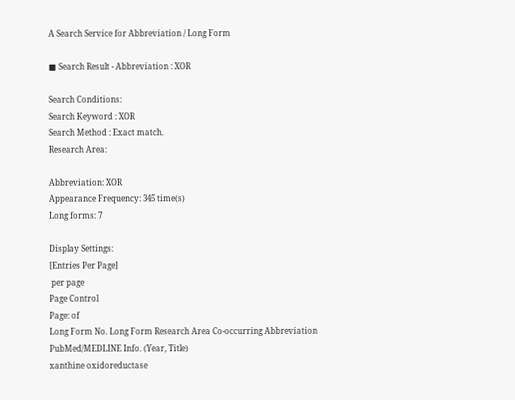A Search Service for Abbreviation / Long Form

■ Search Result - Abbreviation : XOR

Search Conditions:
Search Keyword : XOR
Search Method : Exact match.
Research Area:

Abbreviation: XOR
Appearance Frequency: 345 time(s)
Long forms: 7

Display Settings:
[Entries Per Page]
 per page
Page Control
Page: of
Long Form No. Long Form Research Area Co-occurring Abbreviation PubMed/MEDLINE Info. (Year, Title)
xanthine oxidoreductase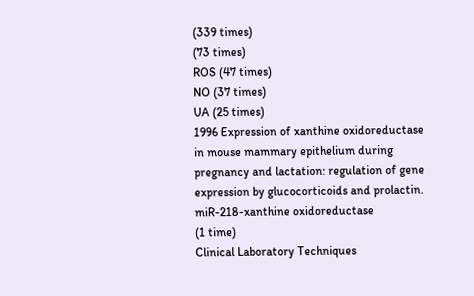(339 times)
(73 times)
ROS (47 times)
NO (37 times)
UA (25 times)
1996 Expression of xanthine oxidoreductase in mouse mammary epithelium during pregnancy and lactation: regulation of gene expression by glucocorticoids and prolactin.
miR-218-xanthine oxidoreductase
(1 time)
Clinical Laboratory Techniques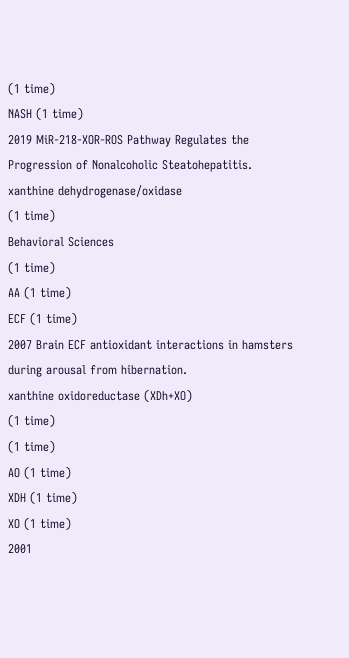(1 time)
NASH (1 time)
2019 MiR-218-XOR-ROS Pathway Regulates the Progression of Nonalcoholic Steatohepatitis.
xanthine dehydrogenase/oxidase
(1 time)
Behavioral Sciences
(1 time)
AA (1 time)
ECF (1 time)
2007 Brain ECF antioxidant interactions in hamsters during arousal from hibernation.
xanthine oxidoreductase (XDh+XO)
(1 time)
(1 time)
AO (1 time)
XDH (1 time)
XO (1 time)
2001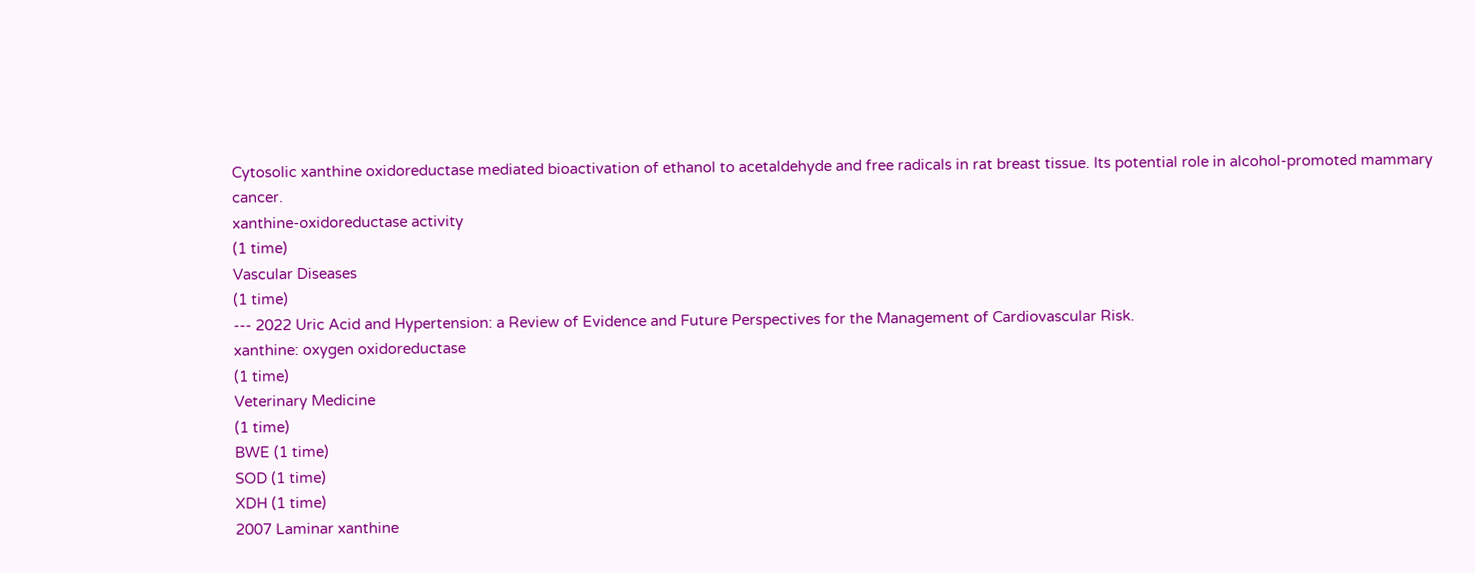Cytosolic xanthine oxidoreductase mediated bioactivation of ethanol to acetaldehyde and free radicals in rat breast tissue. Its potential role in alcohol-promoted mammary cancer.
xanthine-oxidoreductase activity
(1 time)
Vascular Diseases
(1 time)
--- 2022 Uric Acid and Hypertension: a Review of Evidence and Future Perspectives for the Management of Cardiovascular Risk.
xanthine: oxygen oxidoreductase
(1 time)
Veterinary Medicine
(1 time)
BWE (1 time)
SOD (1 time)
XDH (1 time)
2007 Laminar xanthine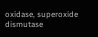oxidase, superoxide dismutase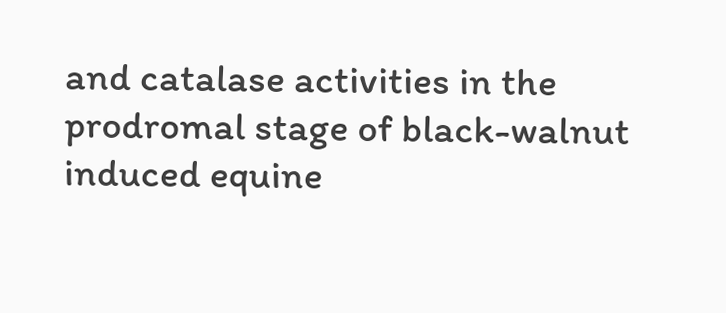and catalase activities in the prodromal stage of black-walnut induced equine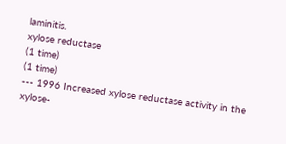laminitis.
xylose reductase
(1 time)
(1 time)
--- 1996 Increased xylose reductase activity in the xylose-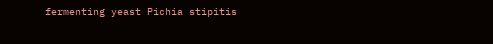fermenting yeast Pichia stipitis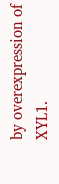by overexpression of XYL1.